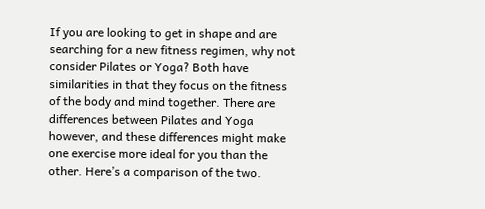If you are looking to get in shape and are searching for a new fitness regimen, why not consider Pilates or Yoga? Both have similarities in that they focus on the fitness of the body and mind together. There are differences between Pilates and Yoga however, and these differences might make one exercise more ideal for you than the other. Here’s a comparison of the two.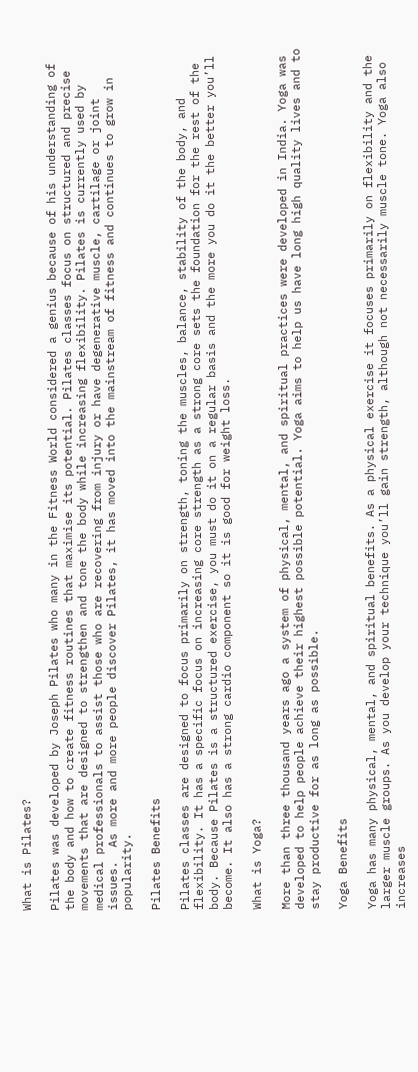What is Pilates?

Pilates was developed by Joseph Pilates who many in the Fitness World considered a genius because of his understanding of the body and how to create fitness routines that maximise its potential. Pilates classes focus on structured and precise movements that are designed to strengthen and tone the body while increasing flexibility. Pilates is currently used by medical professionals to assist those who are recovering from injury or have degenerative muscle, cartilage or joint issues.  As more and more people discover Pilates, it has moved into the mainstream of fitness and continues to grow in popularity.

Pilates Benefits

Pilates classes are designed to focus primarily on strength, toning the muscles, balance, stability of the body, and flexibility. It has a specific focus on increasing core strength as a strong core sets the foundation for the rest of the body. Because Pilates is a structured exercise, you must do it on a regular basis and the more you do it the better you’ll become. It also has a strong cardio component so it is good for weight loss.

What is Yoga?

More than three thousand years ago a system of physical, mental, and spiritual practices were developed in India. Yoga was developed to help people achieve their highest possible potential. Yoga aims to help us have long high quality lives and to stay productive for as long as possible.

Yoga Benefits

Yoga has many physical, mental, and spiritual benefits. As a physical exercise it focuses primarily on flexibility and the larger muscle groups. As you develop your technique you’ll gain strength, although not necessarily muscle tone. Yoga also increases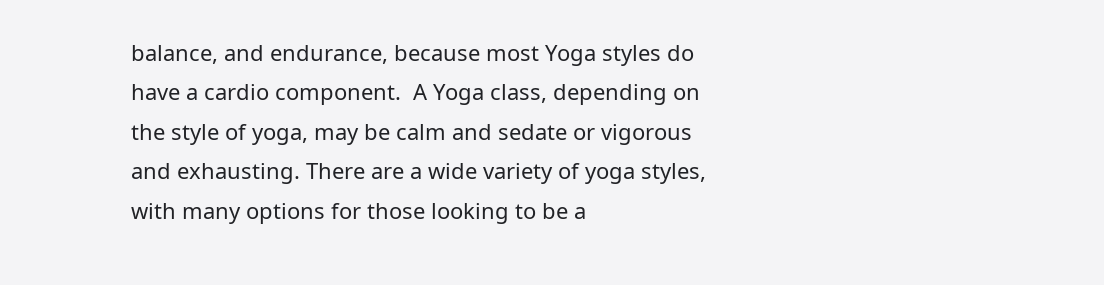balance, and endurance, because most Yoga styles do have a cardio component.  A Yoga class, depending on the style of yoga, may be calm and sedate or vigorous and exhausting. There are a wide variety of yoga styles, with many options for those looking to be a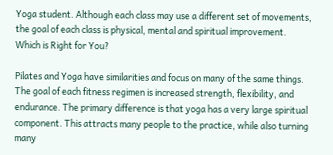Yoga student. Although each class may use a different set of movements, the goal of each class is physical, mental and spiritual improvement.
Which is Right for You?

Pilates and Yoga have similarities and focus on many of the same things. The goal of each fitness regimen is increased strength, flexibility, and endurance. The primary difference is that yoga has a very large spiritual component. This attracts many people to the practice, while also turning many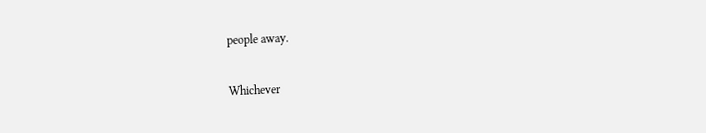people away.

Whichever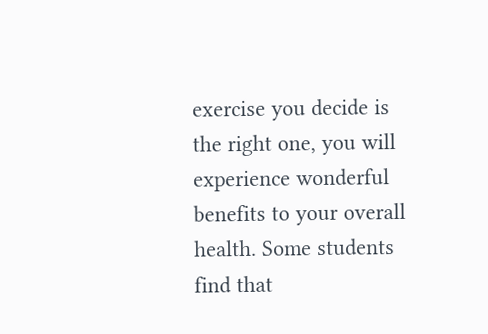exercise you decide is the right one, you will experience wonderful benefits to your overall health. Some students find that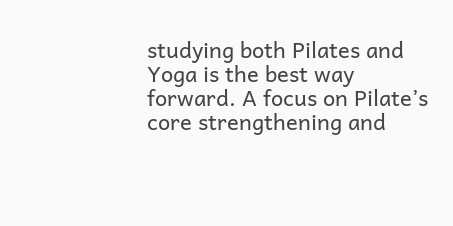studying both Pilates and Yoga is the best way forward. A focus on Pilate’s core strengthening and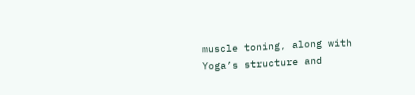muscle toning, along with Yoga’s structure and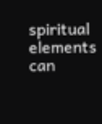spiritual elements can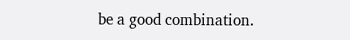be a good combination.